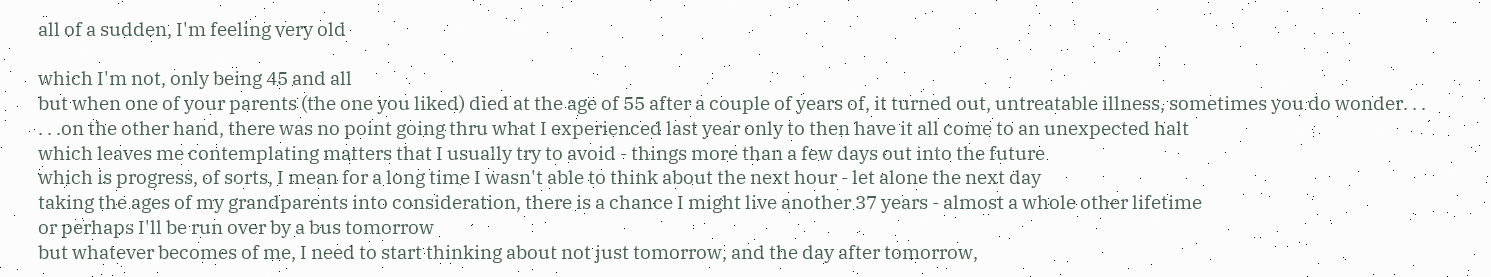all of a sudden, I'm feeling very old

which I'm not, only being 45 and all
but when one of your parents (the one you liked) died at the age of 55 after a couple of years of, it turned out, untreatable illness, sometimes you do wonder. . .
. . .on the other hand, there was no point going thru what I experienced last year only to then have it all come to an unexpected halt
which leaves me contemplating matters that I usually try to avoid - things more than a few days out into the future
which is progress, of sorts, I mean for a long time I wasn't able to think about the next hour - let alone the next day
taking the ages of my grandparents into consideration, there is a chance I might live another 37 years - almost a whole other lifetime
or perhaps I'll be run over by a bus tomorrow
but whatever becomes of me, I need to start thinking about not just tomorrow, and the day after tomorrow,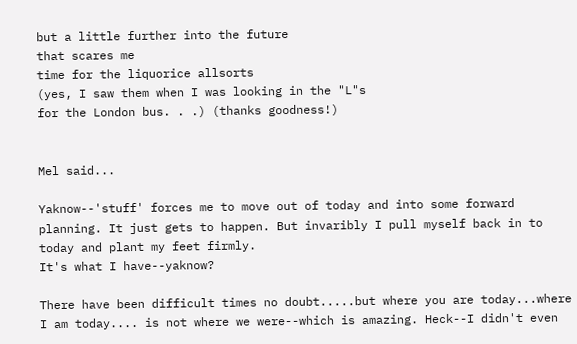but a little further into the future
that scares me
time for the liquorice allsorts
(yes, I saw them when I was looking in the "L"s
for the London bus. . .) (thanks goodness!)


Mel said...

Yaknow--'stuff' forces me to move out of today and into some forward planning. It just gets to happen. But invaribly I pull myself back in to today and plant my feet firmly.
It's what I have--yaknow?

There have been difficult times no doubt.....but where you are today...where I am today.... is not where we were--which is amazing. Heck--I didn't even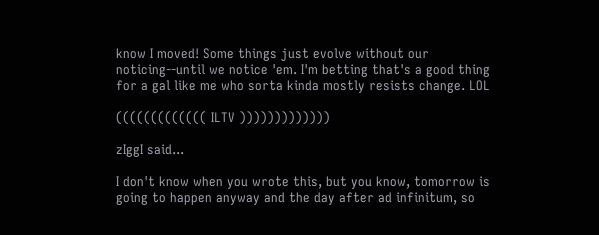know I moved! Some things just evolve without our noticing--until we notice 'em. I'm betting that's a good thing for a gal like me who sorta kinda mostly resists change. LOL

((((((((((((( ILTV )))))))))))))

zIggI said...

I don't know when you wrote this, but you know, tomorrow is going to happen anyway and the day after ad infinitum, so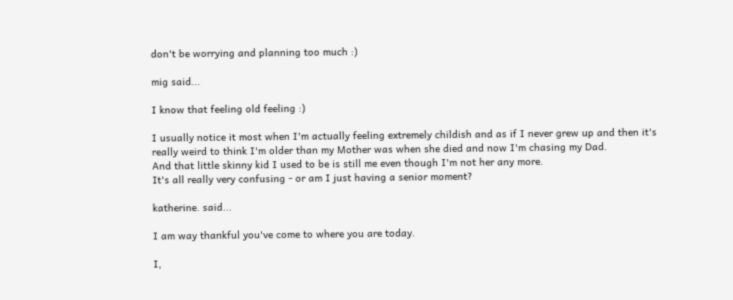don't be worrying and planning too much :)

mig said...

I know that feeling old feeling :)

I usually notice it most when I'm actually feeling extremely childish and as if I never grew up and then it's really weird to think I'm older than my Mother was when she died and now I'm chasing my Dad.
And that little skinny kid I used to be is still me even though I'm not her any more.
It's all really very confusing - or am I just having a senior moment?

katherine. said...

I am way thankful you've come to where you are today.

I,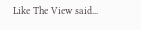Like The View said...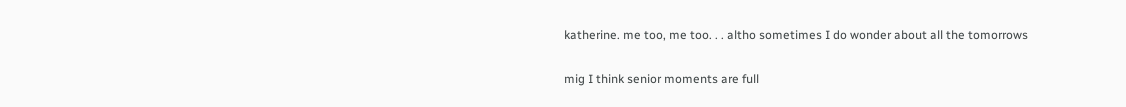katherine. me too, me too. . . altho sometimes I do wonder about all the tomorrows

mig I think senior moments are full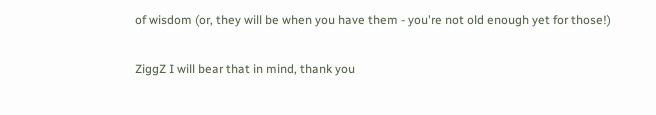of wisdom (or, they will be when you have them - you're not old enough yet for those!)

ZiggZ I will bear that in mind, thank you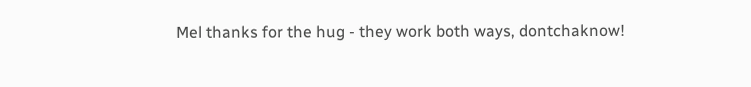Mel thanks for the hug - they work both ways, dontchaknow!